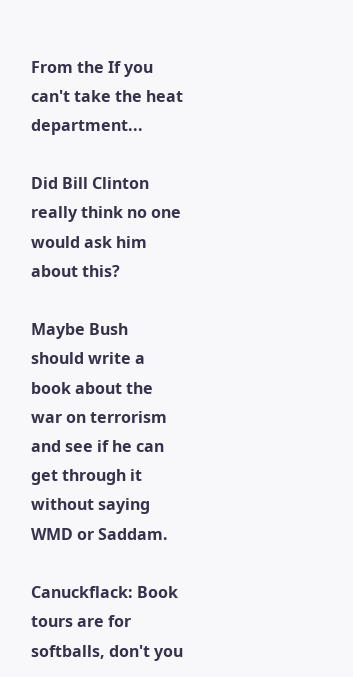From the If you can't take the heat department...

Did Bill Clinton really think no one would ask him about this?

Maybe Bush should write a book about the war on terrorism and see if he can get through it without saying WMD or Saddam.

Canuckflack: Book tours are for softballs, don't you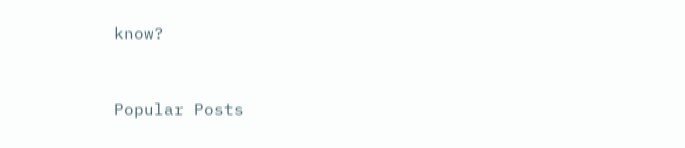know?


Popular Posts